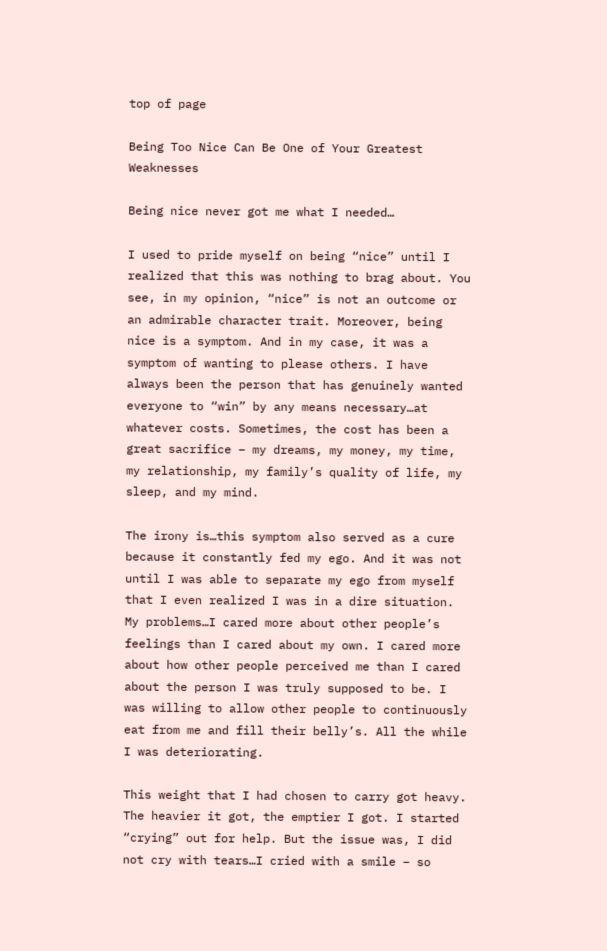top of page

Being Too Nice Can Be One of Your Greatest Weaknesses

Being nice never got me what I needed…

I used to pride myself on being “nice” until I realized that this was nothing to brag about. You see, in my opinion, “nice” is not an outcome or an admirable character trait. Moreover, being nice is a symptom. And in my case, it was a symptom of wanting to please others. I have always been the person that has genuinely wanted everyone to “win” by any means necessary…at whatever costs. Sometimes, the cost has been a great sacrifice – my dreams, my money, my time, my relationship, my family’s quality of life, my sleep, and my mind.

The irony is…this symptom also served as a cure because it constantly fed my ego. And it was not until I was able to separate my ego from myself that I even realized I was in a dire situation. My problems…I cared more about other people’s feelings than I cared about my own. I cared more about how other people perceived me than I cared about the person I was truly supposed to be. I was willing to allow other people to continuously eat from me and fill their belly’s. All the while I was deteriorating.

This weight that I had chosen to carry got heavy. The heavier it got, the emptier I got. I started “crying” out for help. But the issue was, I did not cry with tears…I cried with a smile – so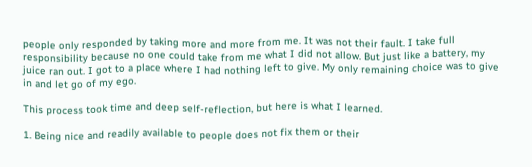people only responded by taking more and more from me. It was not their fault. I take full responsibility because no one could take from me what I did not allow. But just like a battery, my juice ran out. I got to a place where I had nothing left to give. My only remaining choice was to give in and let go of my ego.

This process took time and deep self-reflection, but here is what I learned.

1. Being nice and readily available to people does not fix them or their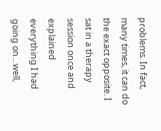problems. In fact, many times, it can do the exact opposite. I sat in a therapy session once and explained everything I had going on…well,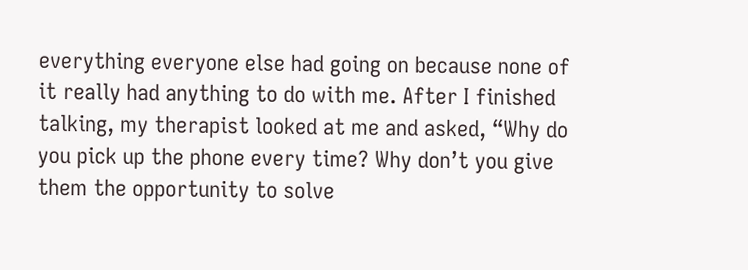everything everyone else had going on because none of it really had anything to do with me. After I finished talking, my therapist looked at me and asked, “Why do you pick up the phone every time? Why don’t you give them the opportunity to solve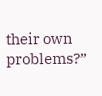their own problems?”